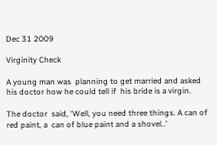Dec 31 2009

Virginity Check

A young man was  planning to get married and asked his doctor how he could tell if  his bride is a virgin.

The doctor  said, ‘Well, you need three things. A can of red paint, a  can of blue paint and a shovel..’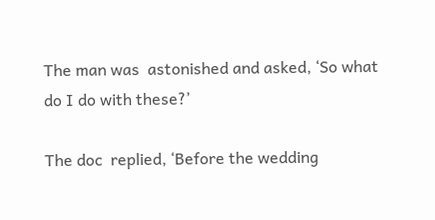The man was  astonished and asked, ‘So what do I do with these?’

The doc  replied, ‘Before the wedding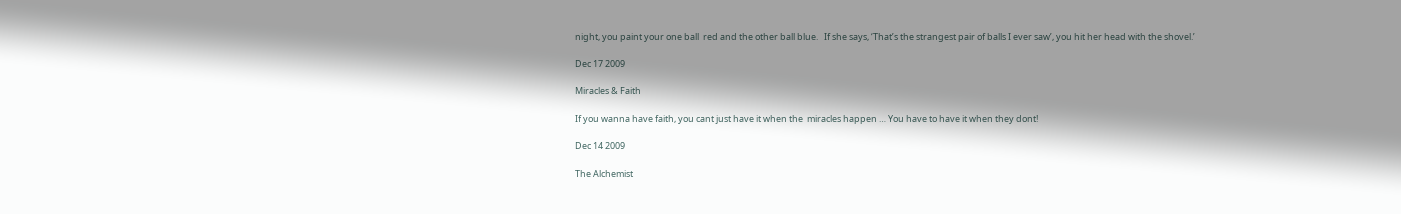night, you paint your one ball  red and the other ball blue.   If she says, ‘That’s the strangest pair of balls I ever saw’, you hit her head with the shovel.’

Dec 17 2009

Miracles & Faith

If you wanna have faith, you cant just have it when the  miracles happen … You have to have it when they dont!

Dec 14 2009

The Alchemist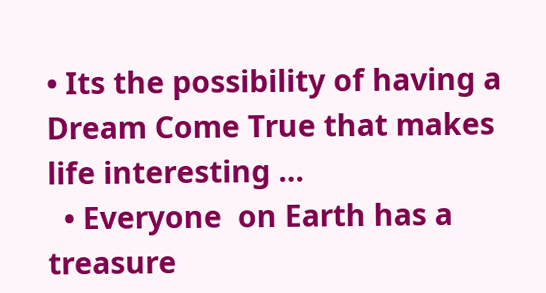• Its the possibility of having a Dream Come True that makes life interesting …
  • Everyone  on Earth has a treasure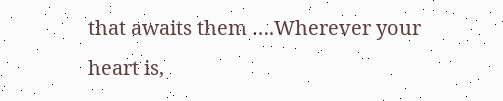that awaits them ….Wherever your heart is,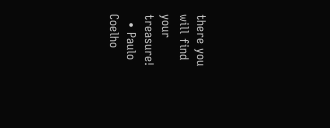there you will find your treasure!
  • Paulo Coelho